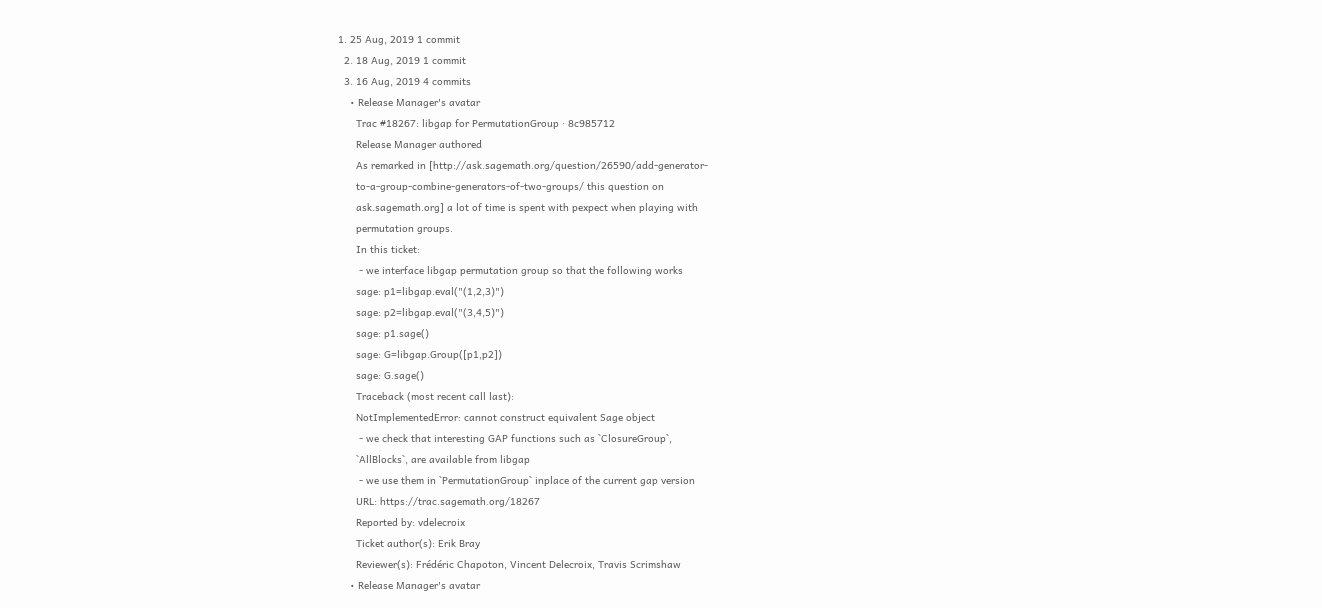1. 25 Aug, 2019 1 commit
  2. 18 Aug, 2019 1 commit
  3. 16 Aug, 2019 4 commits
    • Release Manager's avatar
      Trac #18267: libgap for PermutationGroup · 8c985712
      Release Manager authored
      As remarked in [http://ask.sagemath.org/question/26590/add-generator-
      to-a-group-combine-generators-of-two-groups/ this question on
      ask.sagemath.org] a lot of time is spent with pexpect when playing with
      permutation groups.
      In this ticket:
       - we interface libgap permutation group so that the following works
      sage: p1=libgap.eval("(1,2,3)")
      sage: p2=libgap.eval("(3,4,5)")
      sage: p1.sage()
      sage: G=libgap.Group([p1,p2])
      sage: G.sage()
      Traceback (most recent call last):
      NotImplementedError: cannot construct equivalent Sage object
       - we check that interesting GAP functions such as `ClosureGroup`,
      `AllBlocks`, are available from libgap
       - we use them in `PermutationGroup` inplace of the current gap version
      URL: https://trac.sagemath.org/18267
      Reported by: vdelecroix
      Ticket author(s): Erik Bray
      Reviewer(s): Frédéric Chapoton, Vincent Delecroix, Travis Scrimshaw
    • Release Manager's avatar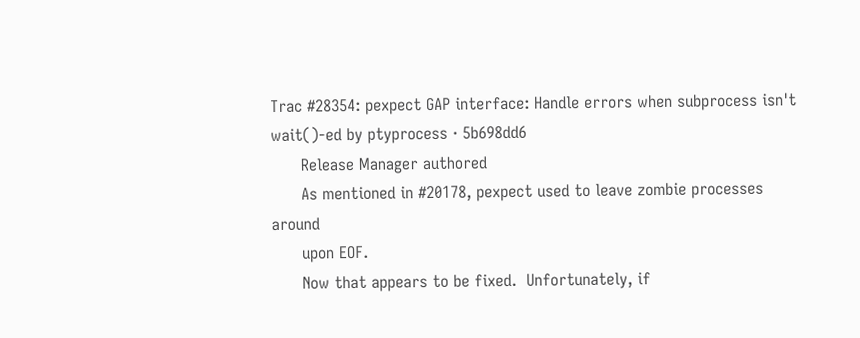Trac #28354: pexpect GAP interface: Handle errors when subprocess isn't wait()-ed by ptyprocess · 5b698dd6
      Release Manager authored
      As mentioned in #20178, pexpect used to leave zombie processes around
      upon EOF.
      Now that appears to be fixed.  Unfortunately, if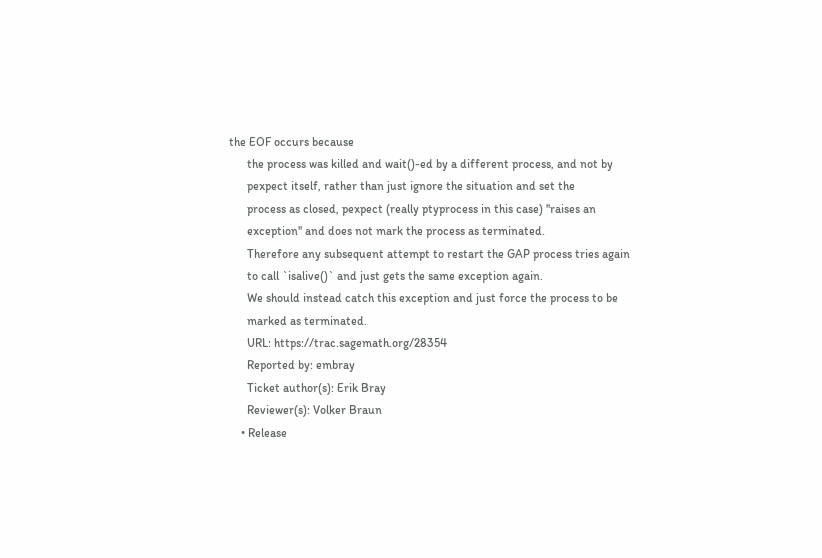the EOF occurs because
      the process was killed and wait()-ed by a different process, and not by
      pexpect itself, rather than just ignore the situation and set the
      process as closed, pexpect (really ptyprocess in this case) ''raises an
      exception'' and does not mark the process as terminated.
      Therefore any subsequent attempt to restart the GAP process tries again
      to call `isalive()` and just gets the same exception again.
      We should instead catch this exception and just force the process to be
      marked as terminated.
      URL: https://trac.sagemath.org/28354
      Reported by: embray
      Ticket author(s): Erik Bray
      Reviewer(s): Volker Braun
    • Release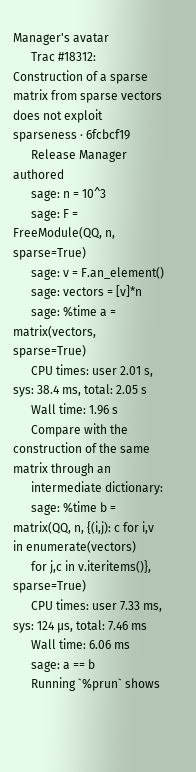Manager's avatar
      Trac #18312: Construction of a sparse matrix from sparse vectors does not exploit sparseness · 6fcbcf19
      Release Manager authored
      sage: n = 10^3
      sage: F = FreeModule(QQ, n, sparse=True)
      sage: v = F.an_element()
      sage: vectors = [v]*n
      sage: %time a = matrix(vectors, sparse=True)
      CPU times: user 2.01 s, sys: 38.4 ms, total: 2.05 s
      Wall time: 1.96 s
      Compare with the construction of the same matrix through an
      intermediate dictionary:
      sage: %time b = matrix(QQ, n, {(i,j): c for i,v in enumerate(vectors)
      for j,c in v.iteritems()}, sparse=True)
      CPU times: user 7.33 ms, sys: 124 µs, total: 7.46 ms
      Wall time: 6.06 ms
      sage: a == b
      Running `%prun` shows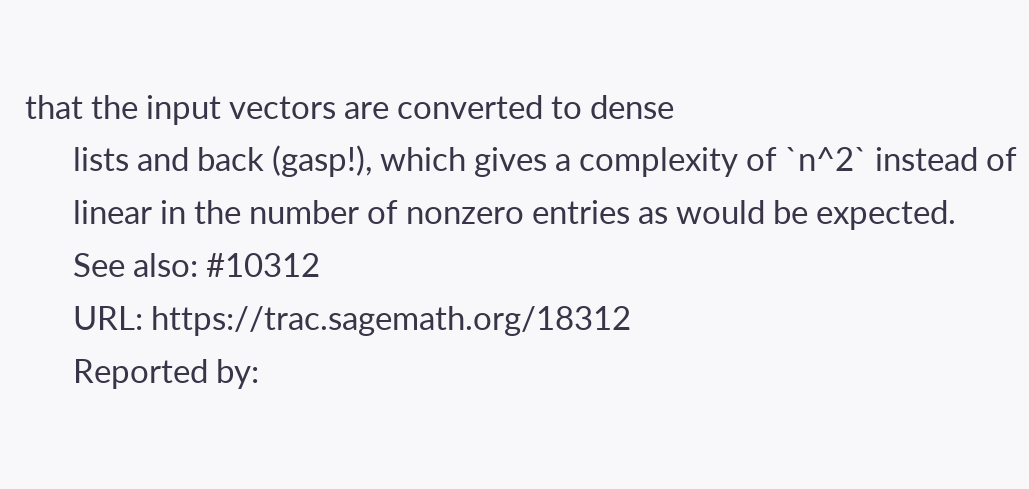that the input vectors are converted to dense
      lists and back (gasp!), which gives a complexity of `n^2` instead of
      linear in the number of nonzero entries as would be expected.
      See also: #10312
      URL: https://trac.sagemath.org/18312
      Reported by: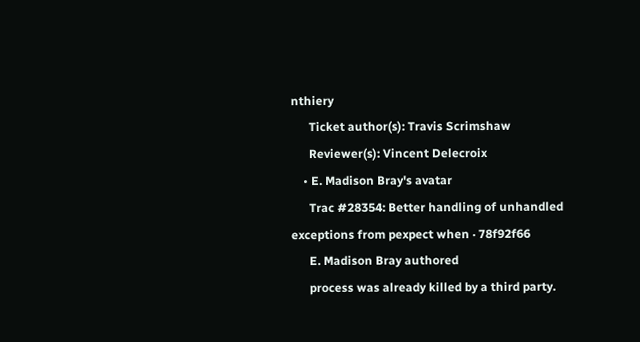nthiery
      Ticket author(s): Travis Scrimshaw
      Reviewer(s): Vincent Delecroix
    • E. Madison Bray's avatar
      Trac #28354: Better handling of unhandled exceptions from pexpect when · 78f92f66
      E. Madison Bray authored
      process was already killed by a third party.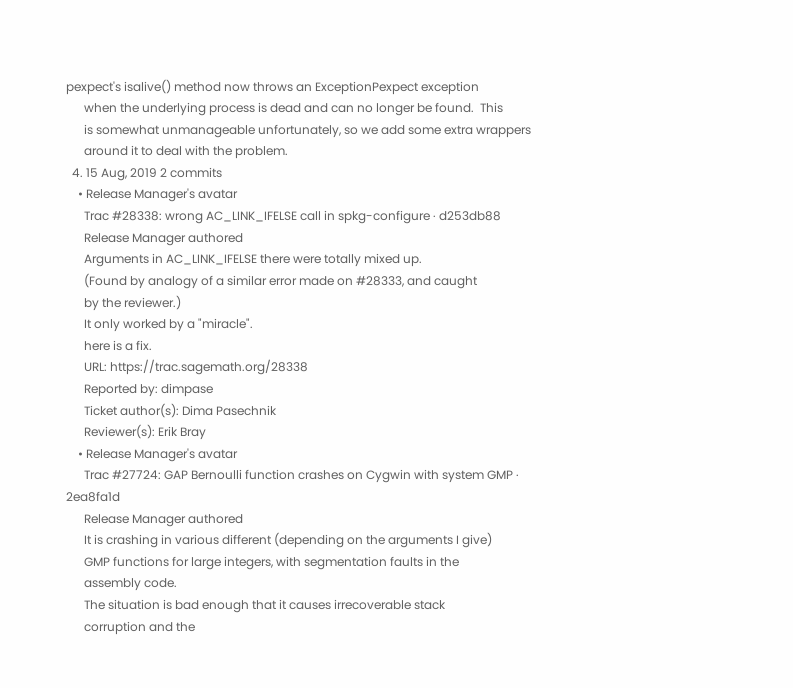pexpect's isalive() method now throws an ExceptionPexpect exception
      when the underlying process is dead and can no longer be found.  This
      is somewhat unmanageable unfortunately, so we add some extra wrappers
      around it to deal with the problem.
  4. 15 Aug, 2019 2 commits
    • Release Manager's avatar
      Trac #28338: wrong AC_LINK_IFELSE call in spkg-configure · d253db88
      Release Manager authored
      Arguments in AC_LINK_IFELSE there were totally mixed up.
      (Found by analogy of a similar error made on #28333, and caught
      by the reviewer.)
      It only worked by a "miracle".
      here is a fix.
      URL: https://trac.sagemath.org/28338
      Reported by: dimpase
      Ticket author(s): Dima Pasechnik
      Reviewer(s): Erik Bray
    • Release Manager's avatar
      Trac #27724: GAP Bernoulli function crashes on Cygwin with system GMP · 2ea8fa1d
      Release Manager authored
      It is crashing in various different (depending on the arguments I give)
      GMP functions for large integers, with segmentation faults in the
      assembly code.
      The situation is bad enough that it causes irrecoverable stack
      corruption and the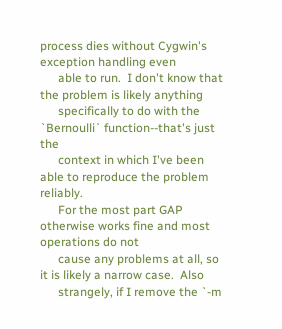process dies without Cygwin's exception handling even
      able to run.  I don't know that the problem is likely anything
      specifically to do with the `Bernoulli` function--that's just the
      context in which I've been able to reproduce the problem reliably.
      For the most part GAP otherwise works fine and most operations do not
      cause any problems at all, so it is likely a narrow case.  Also
      strangely, if I remove the `-m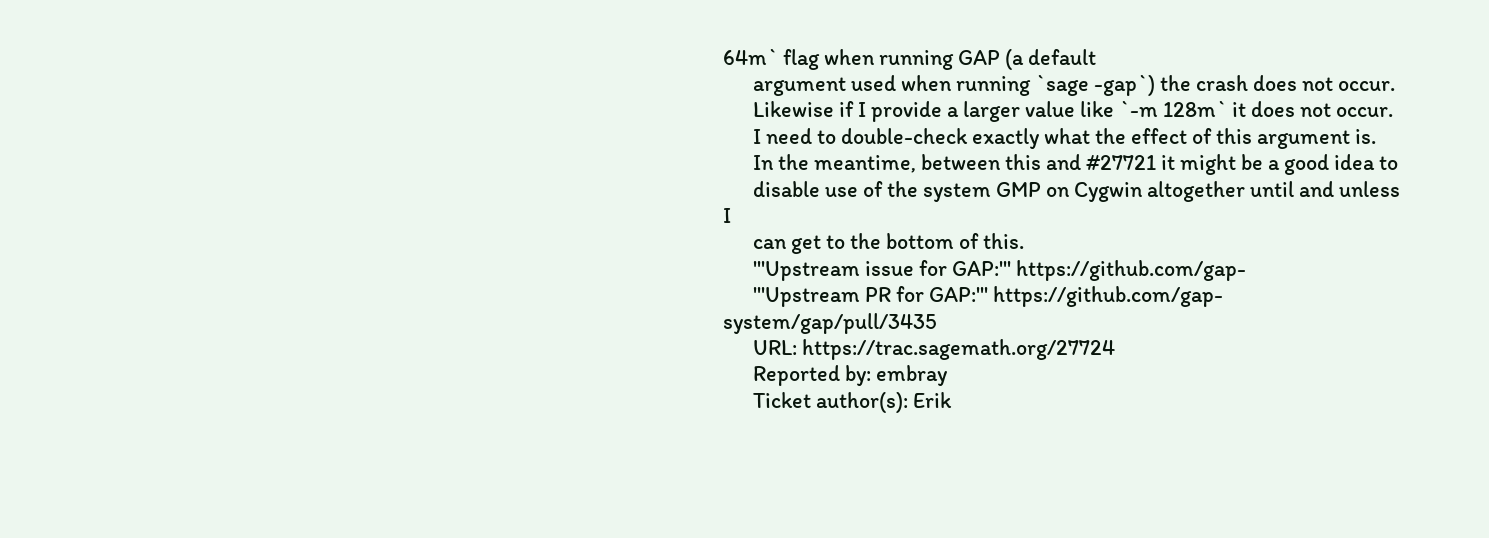64m` flag when running GAP (a default
      argument used when running `sage -gap`) the crash does not occur.
      Likewise if I provide a larger value like `-m 128m` it does not occur.
      I need to double-check exactly what the effect of this argument is.
      In the meantime, between this and #27721 it might be a good idea to
      disable use of the system GMP on Cygwin altogether until and unless I
      can get to the bottom of this.
      '''Upstream issue for GAP:''' https://github.com/gap-
      '''Upstream PR for GAP:''' https://github.com/gap-system/gap/pull/3435
      URL: https://trac.sagemath.org/27724
      Reported by: embray
      Ticket author(s): Erik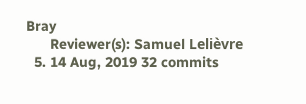Bray
      Reviewer(s): Samuel Lelièvre
  5. 14 Aug, 2019 32 commits